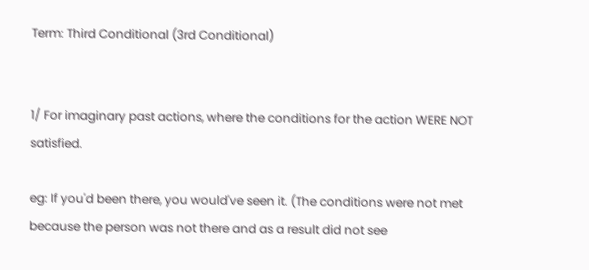Term: Third Conditional (3rd Conditional)


1/ For imaginary past actions, where the conditions for the action WERE NOT satisfied.

eg: If you'd been there, you would've seen it. (The conditions were not met because the person was not there and as a result did not see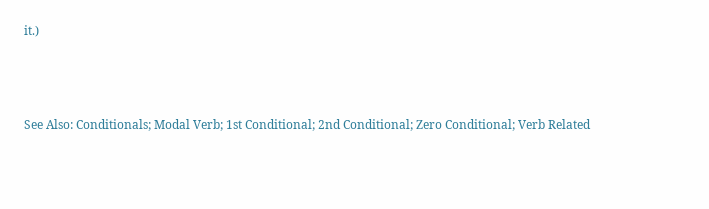it.)



See Also: Conditionals; Modal Verb; 1st Conditional; 2nd Conditional; Zero Conditional; Verb Related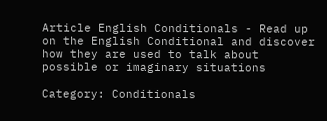Article English Conditionals - Read up on the English Conditional and discover how they are used to talk about possible or imaginary situations

Category: Conditionals